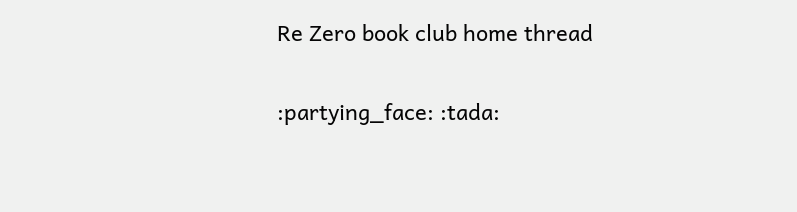Re Zero book club home thread

:partying_face: :tada: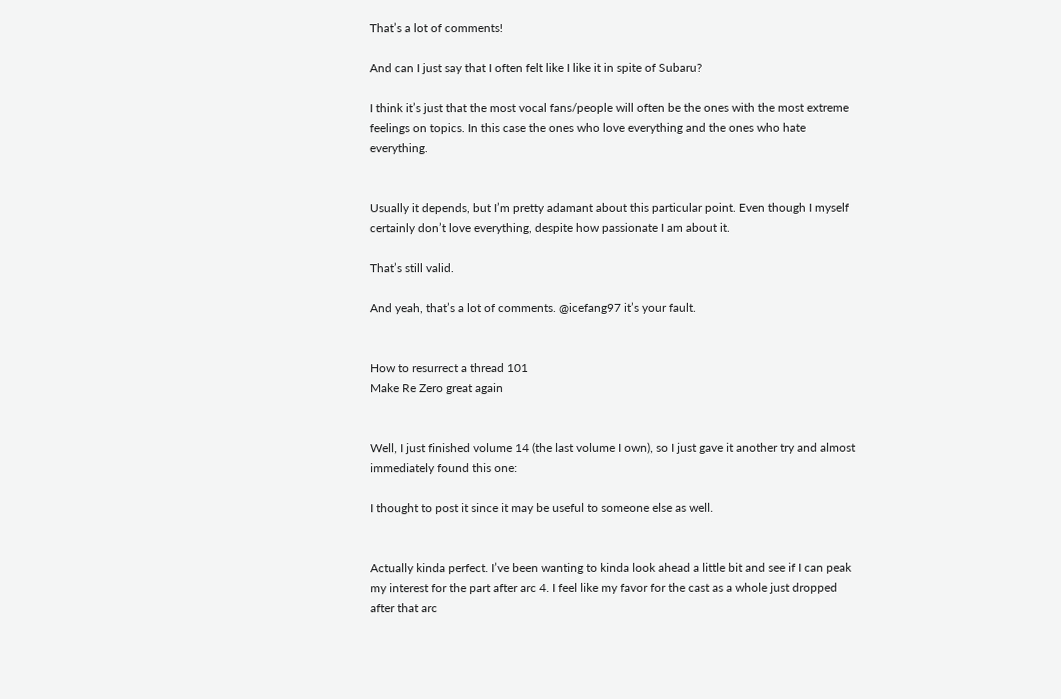That’s a lot of comments!

And can I just say that I often felt like I like it in spite of Subaru?

I think it’s just that the most vocal fans/people will often be the ones with the most extreme feelings on topics. In this case the ones who love everything and the ones who hate everything.


Usually it depends, but I’m pretty adamant about this particular point. Even though I myself certainly don’t love everything, despite how passionate I am about it.

That’s still valid.

And yeah, that’s a lot of comments. @icefang97 it’s your fault.


How to resurrect a thread 101
Make Re Zero great again


Well, I just finished volume 14 (the last volume I own), so I just gave it another try and almost immediately found this one:

I thought to post it since it may be useful to someone else as well.


Actually kinda perfect. I’ve been wanting to kinda look ahead a little bit and see if I can peak my interest for the part after arc 4. I feel like my favor for the cast as a whole just dropped after that arc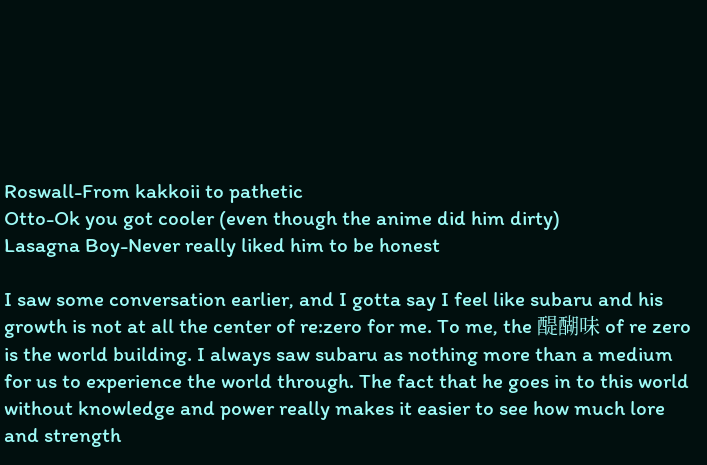Roswall-From kakkoii to pathetic
Otto-Ok you got cooler (even though the anime did him dirty)
Lasagna Boy-Never really liked him to be honest

I saw some conversation earlier, and I gotta say I feel like subaru and his growth is not at all the center of re:zero for me. To me, the 醍醐味 of re zero is the world building. I always saw subaru as nothing more than a medium for us to experience the world through. The fact that he goes in to this world without knowledge and power really makes it easier to see how much lore and strength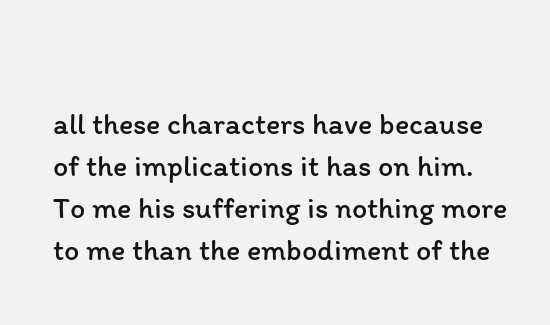all these characters have because of the implications it has on him. To me his suffering is nothing more to me than the embodiment of the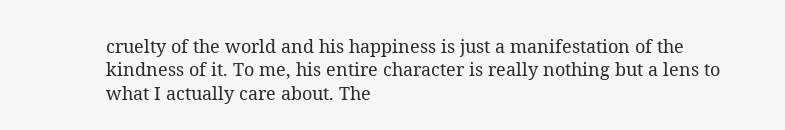cruelty of the world and his happiness is just a manifestation of the kindness of it. To me, his entire character is really nothing but a lens to what I actually care about. The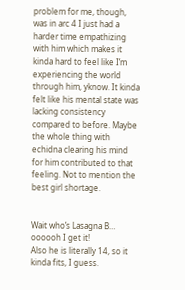problem for me, though, was in arc 4 I just had a harder time empathizing with him which makes it kinda hard to feel like I’m experiencing the world through him, yknow. It kinda felt like his mental state was lacking consistency compared to before. Maybe the whole thing with echidna clearing his mind for him contributed to that feeling. Not to mention the best girl shortage.


Wait who’s Lasagna B… oooooh I get it!
Also he is literally 14, so it kinda fits, I guess.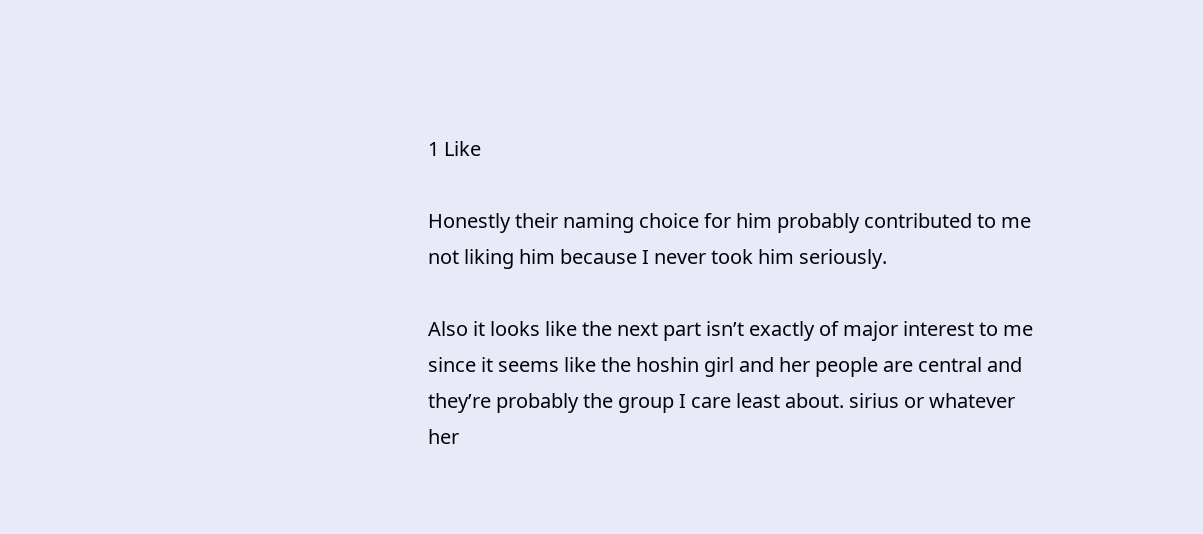1 Like

Honestly their naming choice for him probably contributed to me not liking him because I never took him seriously.

Also it looks like the next part isn’t exactly of major interest to me since it seems like the hoshin girl and her people are central and they’re probably the group I care least about. sirius or whatever her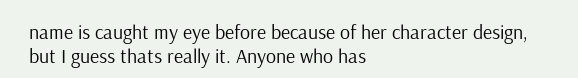name is caught my eye before because of her character design, but I guess thats really it. Anyone who has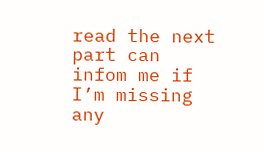read the next part can infom me if I’m missing any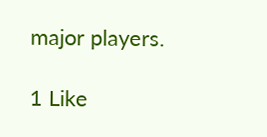major players.

1 Like